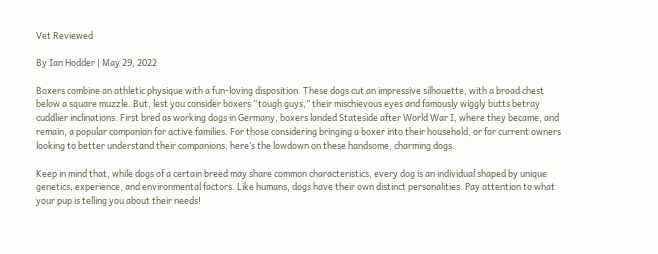Vet Reviewed

By Ian Hodder | May 29, 2022

Boxers combine an athletic physique with a fun-loving disposition. These dogs cut an impressive silhouette, with a broad chest below a square muzzle. But, lest you consider boxers “tough guys,” their mischievous eyes and famously wiggly butts betray cuddlier inclinations. First bred as working dogs in Germany, boxers landed Stateside after World War I, where they became, and remain, a popular companion for active families. For those considering bringing a boxer into their household, or for current owners looking to better understand their companions, here’s the lowdown on these handsome, charming dogs.

Keep in mind that, while dogs of a certain breed may share common characteristics, every dog is an individual shaped by unique genetics, experience, and environmental factors. Like humans, dogs have their own distinct personalities. Pay attention to what your pup is telling you about their needs!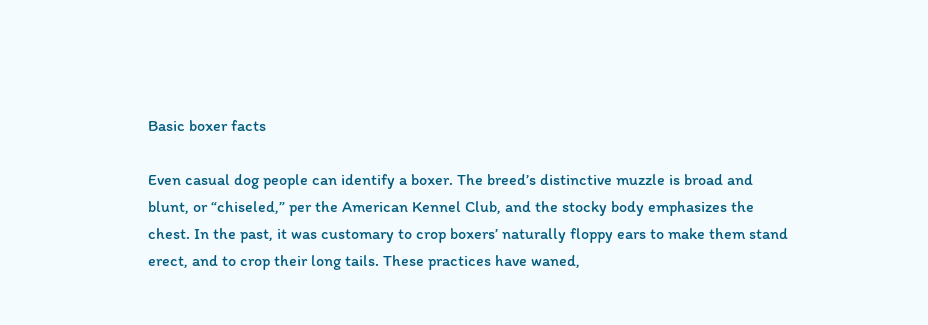Basic boxer facts

Even casual dog people can identify a boxer. The breed’s distinctive muzzle is broad and blunt, or “chiseled,” per the American Kennel Club, and the stocky body emphasizes the chest. In the past, it was customary to crop boxers’ naturally floppy ears to make them stand erect, and to crop their long tails. These practices have waned,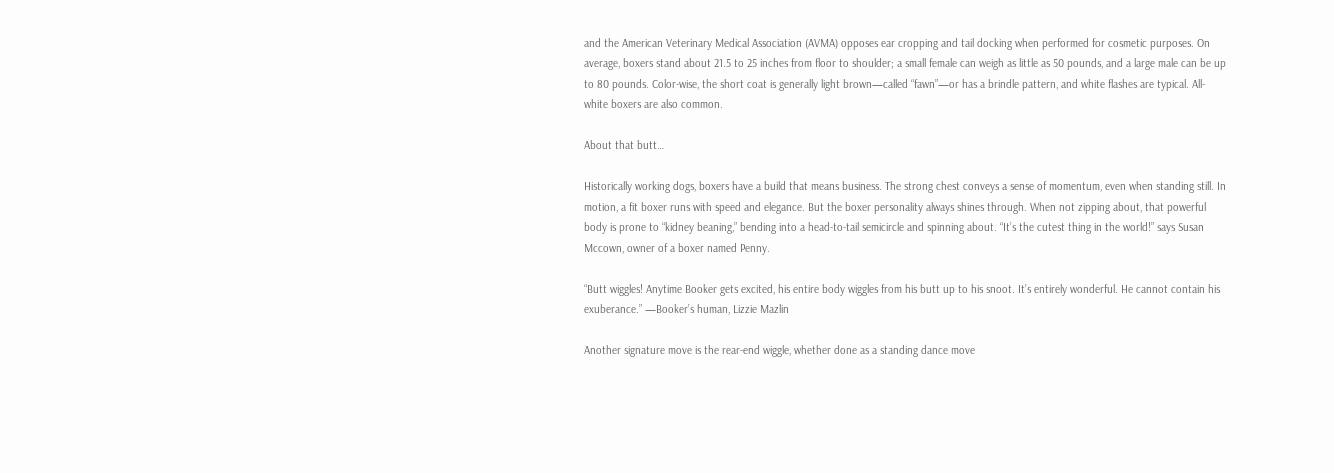and the American Veterinary Medical Association (AVMA) opposes ear cropping and tail docking when performed for cosmetic purposes. On average, boxers stand about 21.5 to 25 inches from floor to shoulder; a small female can weigh as little as 50 pounds, and a large male can be up to 80 pounds. Color-wise, the short coat is generally light brown—called “fawn”—or has a brindle pattern, and white flashes are typical. All-white boxers are also common.

About that butt…

Historically working dogs, boxers have a build that means business. The strong chest conveys a sense of momentum, even when standing still. In motion, a fit boxer runs with speed and elegance. But the boxer personality always shines through. When not zipping about, that powerful body is prone to “kidney beaning,” bending into a head-to-tail semicircle and spinning about. “It’s the cutest thing in the world!” says Susan Mccown, owner of a boxer named Penny.

“Butt wiggles! Anytime Booker gets excited, his entire body wiggles from his butt up to his snoot. It’s entirely wonderful. He cannot contain his exuberance.” —Booker’s human, Lizzie Mazlin

Another signature move is the rear-end wiggle, whether done as a standing dance move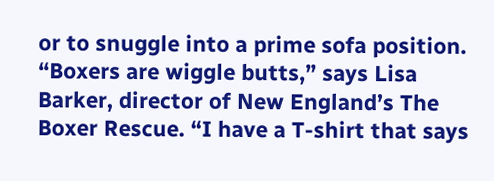or to snuggle into a prime sofa position. “Boxers are wiggle butts,” says Lisa Barker, director of New England’s The Boxer Rescue. “I have a T-shirt that says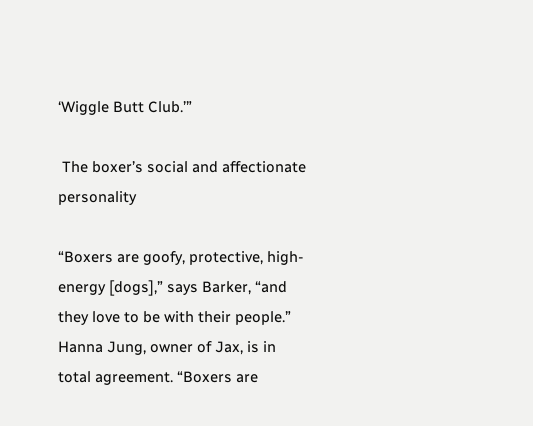‘Wiggle Butt Club.’”

 The boxer’s social and affectionate personality

“Boxers are goofy, protective, high-energy [dogs],” says Barker, “and they love to be with their people.” Hanna Jung, owner of Jax, is in total agreement. “Boxers are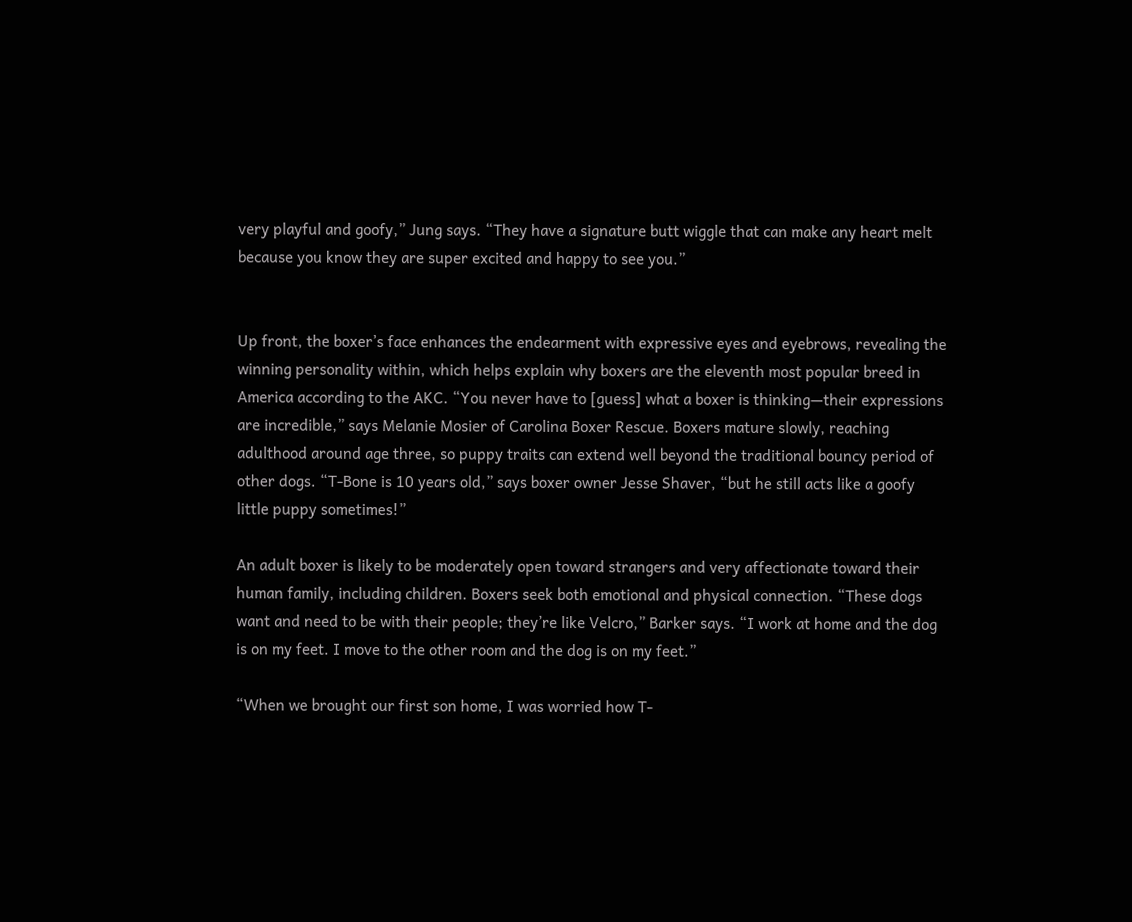very playful and goofy,” Jung says. “They have a signature butt wiggle that can make any heart melt because you know they are super excited and happy to see you.”


Up front, the boxer’s face enhances the endearment with expressive eyes and eyebrows, revealing the winning personality within, which helps explain why boxers are the eleventh most popular breed in America according to the AKC. “You never have to [guess] what a boxer is thinking—their expressions are incredible,” says Melanie Mosier of Carolina Boxer Rescue. Boxers mature slowly, reaching adulthood around age three, so puppy traits can extend well beyond the traditional bouncy period of other dogs. “T-Bone is 10 years old,” says boxer owner Jesse Shaver, “but he still acts like a goofy little puppy sometimes!”

An adult boxer is likely to be moderately open toward strangers and very affectionate toward their human family, including children. Boxers seek both emotional and physical connection. “These dogs want and need to be with their people; they’re like Velcro,” Barker says. “I work at home and the dog is on my feet. I move to the other room and the dog is on my feet.”

“When we brought our first son home, I was worried how T-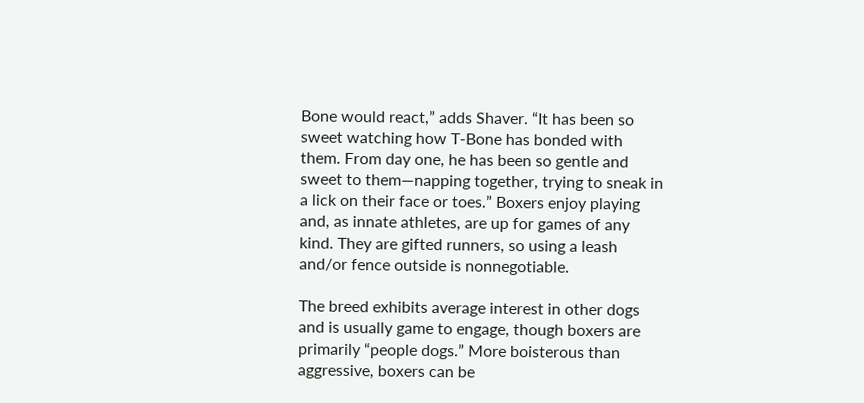Bone would react,” adds Shaver. “It has been so sweet watching how T-Bone has bonded with them. From day one, he has been so gentle and sweet to them—napping together, trying to sneak in a lick on their face or toes.” Boxers enjoy playing and, as innate athletes, are up for games of any kind. They are gifted runners, so using a leash and/or fence outside is nonnegotiable.

The breed exhibits average interest in other dogs and is usually game to engage, though boxers are primarily “people dogs.” More boisterous than aggressive, boxers can be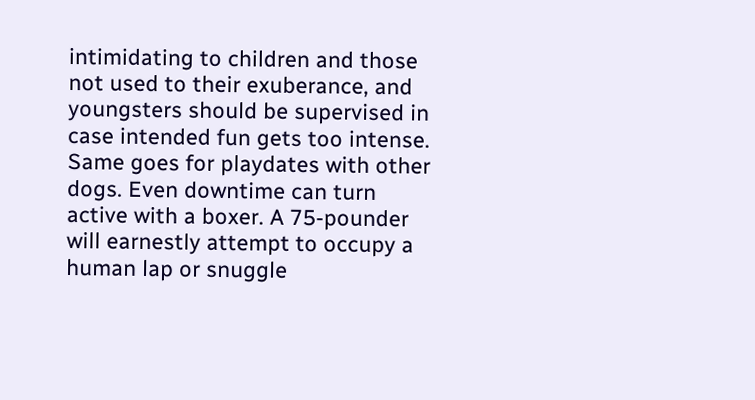intimidating to children and those not used to their exuberance, and youngsters should be supervised in case intended fun gets too intense. Same goes for playdates with other dogs. Even downtime can turn active with a boxer. A 75-pounder will earnestly attempt to occupy a human lap or snuggle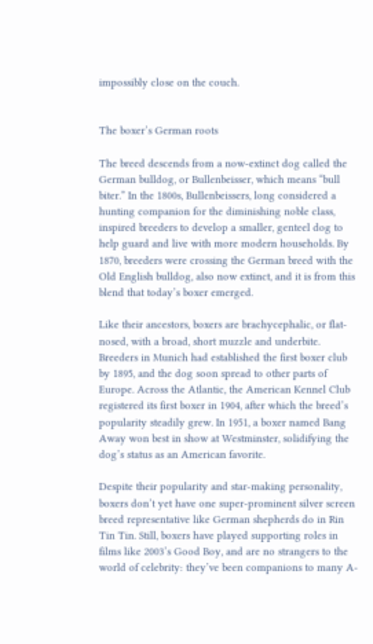impossibly close on the couch.


The boxer’s German roots

The breed descends from a now-extinct dog called the German bulldog, or Bullenbeisser, which means “bull biter.” In the 1800s, Bullenbeissers, long considered a hunting companion for the diminishing noble class, inspired breeders to develop a smaller, genteel dog to help guard and live with more modern households. By 1870, breeders were crossing the German breed with the Old English bulldog, also now extinct, and it is from this blend that today’s boxer emerged.

Like their ancestors, boxers are brachycephalic, or flat-nosed, with a broad, short muzzle and underbite. Breeders in Munich had established the first boxer club by 1895, and the dog soon spread to other parts of Europe. Across the Atlantic, the American Kennel Club registered its first boxer in 1904, after which the breed’s popularity steadily grew. In 1951, a boxer named Bang Away won best in show at Westminster, solidifying the dog’s status as an American favorite.

Despite their popularity and star-making personality, boxers don’t yet have one super-prominent silver screen breed representative like German shepherds do in Rin Tin Tin. Still, boxers have played supporting roles in films like 2003’s Good Boy, and are no strangers to the world of celebrity: they’ve been companions to many A-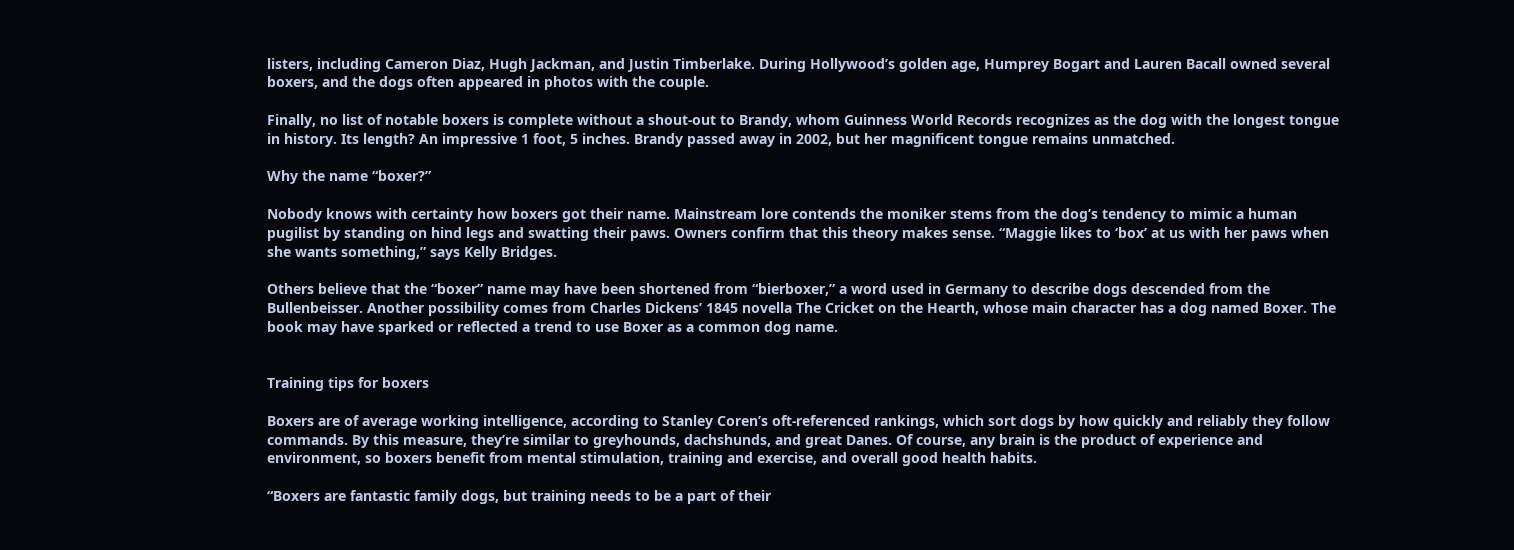listers, including Cameron Diaz, Hugh Jackman, and Justin Timberlake. During Hollywood’s golden age, Humprey Bogart and Lauren Bacall owned several boxers, and the dogs often appeared in photos with the couple.

Finally, no list of notable boxers is complete without a shout-out to Brandy, whom Guinness World Records recognizes as the dog with the longest tongue in history. Its length? An impressive 1 foot, 5 inches. Brandy passed away in 2002, but her magnificent tongue remains unmatched.

Why the name “boxer?”

Nobody knows with certainty how boxers got their name. Mainstream lore contends the moniker stems from the dog’s tendency to mimic a human pugilist by standing on hind legs and swatting their paws. Owners confirm that this theory makes sense. “Maggie likes to ‘box’ at us with her paws when she wants something,” says Kelly Bridges.

Others believe that the “boxer” name may have been shortened from “bierboxer,” a word used in Germany to describe dogs descended from the Bullenbeisser. Another possibility comes from Charles Dickens’ 1845 novella The Cricket on the Hearth, whose main character has a dog named Boxer. The book may have sparked or reflected a trend to use Boxer as a common dog name.


Training tips for boxers

Boxers are of average working intelligence, according to Stanley Coren’s oft-referenced rankings, which sort dogs by how quickly and reliably they follow commands. By this measure, they’re similar to greyhounds, dachshunds, and great Danes. Of course, any brain is the product of experience and environment, so boxers benefit from mental stimulation, training and exercise, and overall good health habits.

“Boxers are fantastic family dogs, but training needs to be a part of their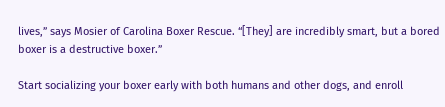lives,” says Mosier of Carolina Boxer Rescue. “[They] are incredibly smart, but a bored boxer is a destructive boxer.”

Start socializing your boxer early with both humans and other dogs, and enroll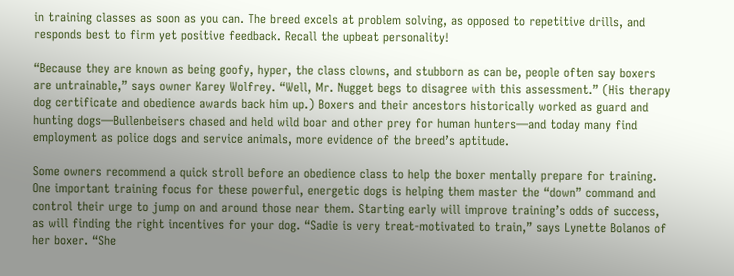in training classes as soon as you can. The breed excels at problem solving, as opposed to repetitive drills, and responds best to firm yet positive feedback. Recall the upbeat personality!

“Because they are known as being goofy, hyper, the class clowns, and stubborn as can be, people often say boxers are untrainable,” says owner Karey Wolfrey. “Well, Mr. Nugget begs to disagree with this assessment.” (His therapy dog certificate and obedience awards back him up.) Boxers and their ancestors historically worked as guard and hunting dogs—Bullenbeisers chased and held wild boar and other prey for human hunters—and today many find employment as police dogs and service animals, more evidence of the breed’s aptitude.

Some owners recommend a quick stroll before an obedience class to help the boxer mentally prepare for training. One important training focus for these powerful, energetic dogs is helping them master the “down” command and control their urge to jump on and around those near them. Starting early will improve training’s odds of success, as will finding the right incentives for your dog. “Sadie is very treat-motivated to train,” says Lynette Bolanos of her boxer. “She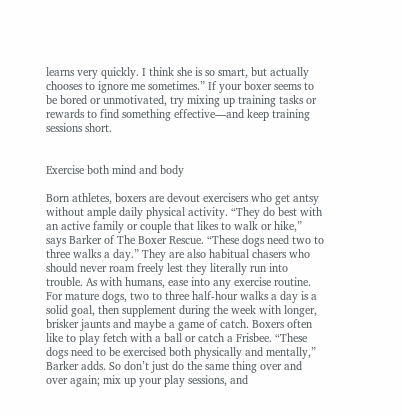learns very quickly. I think she is so smart, but actually chooses to ignore me sometimes.” If your boxer seems to be bored or unmotivated, try mixing up training tasks or rewards to find something effective—and keep training sessions short.


Exercise both mind and body

Born athletes, boxers are devout exercisers who get antsy without ample daily physical activity. “They do best with an active family or couple that likes to walk or hike,” says Barker of The Boxer Rescue. “These dogs need two to three walks a day.” They are also habitual chasers who should never roam freely lest they literally run into trouble. As with humans, ease into any exercise routine. For mature dogs, two to three half-hour walks a day is a solid goal, then supplement during the week with longer, brisker jaunts and maybe a game of catch. Boxers often like to play fetch with a ball or catch a Frisbee. “These dogs need to be exercised both physically and mentally,” Barker adds. So don’t just do the same thing over and over again; mix up your play sessions, and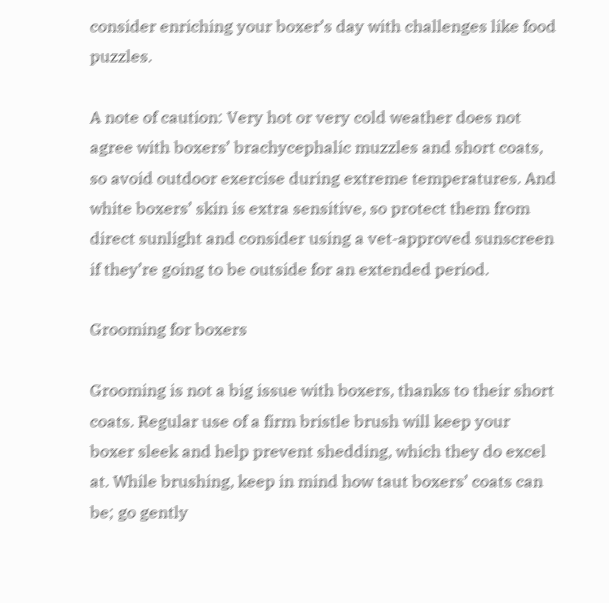consider enriching your boxer’s day with challenges like food puzzles.

A note of caution: Very hot or very cold weather does not agree with boxers’ brachycephalic muzzles and short coats, so avoid outdoor exercise during extreme temperatures. And white boxers’ skin is extra sensitive, so protect them from direct sunlight and consider using a vet-approved sunscreen if they’re going to be outside for an extended period.

Grooming for boxers

Grooming is not a big issue with boxers, thanks to their short coats. Regular use of a firm bristle brush will keep your boxer sleek and help prevent shedding, which they do excel at. While brushing, keep in mind how taut boxers’ coats can be; go gently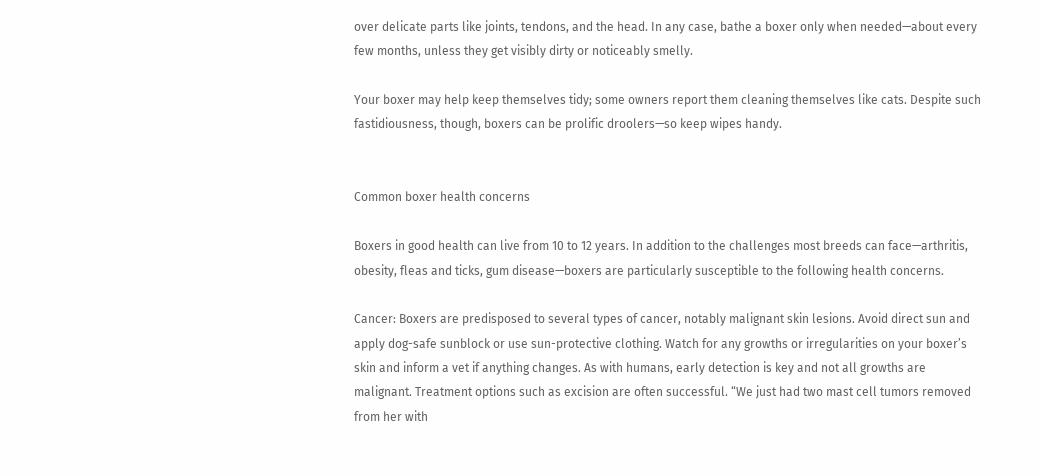over delicate parts like joints, tendons, and the head. In any case, bathe a boxer only when needed—about every few months, unless they get visibly dirty or noticeably smelly.

Your boxer may help keep themselves tidy; some owners report them cleaning themselves like cats. Despite such fastidiousness, though, boxers can be prolific droolers—so keep wipes handy.


Common boxer health concerns

Boxers in good health can live from 10 to 12 years. In addition to the challenges most breeds can face—arthritis, obesity, fleas and ticks, gum disease—boxers are particularly susceptible to the following health concerns.

Cancer: Boxers are predisposed to several types of cancer, notably malignant skin lesions. Avoid direct sun and apply dog-safe sunblock or use sun-protective clothing. Watch for any growths or irregularities on your boxer’s skin and inform a vet if anything changes. As with humans, early detection is key and not all growths are malignant. Treatment options such as excision are often successful. “We just had two mast cell tumors removed from her with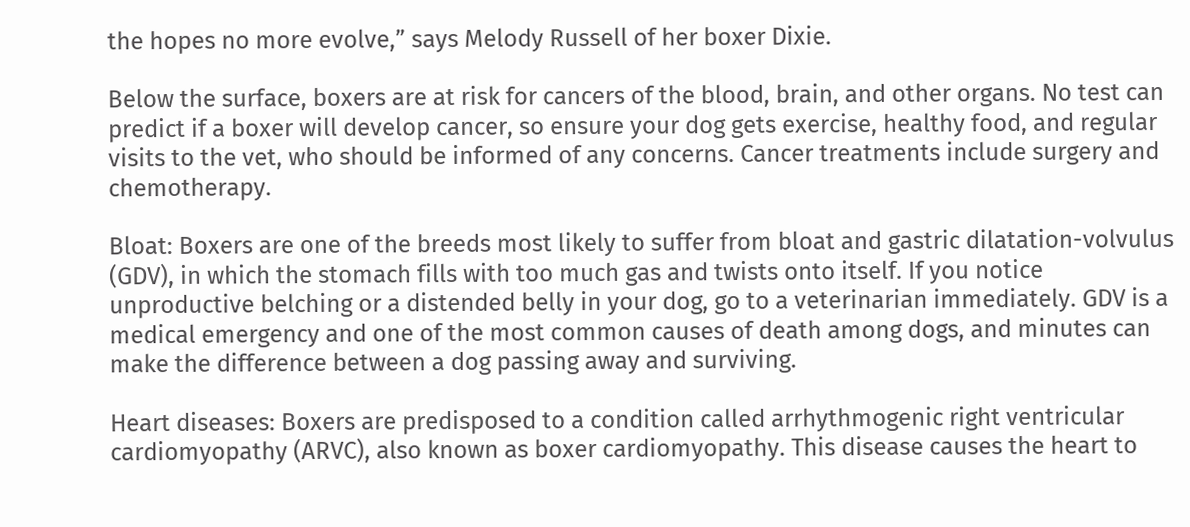the hopes no more evolve,” says Melody Russell of her boxer Dixie.

Below the surface, boxers are at risk for cancers of the blood, brain, and other organs. No test can predict if a boxer will develop cancer, so ensure your dog gets exercise, healthy food, and regular visits to the vet, who should be informed of any concerns. Cancer treatments include surgery and chemotherapy.

Bloat: Boxers are one of the breeds most likely to suffer from bloat and gastric dilatation-volvulus (GDV), in which the stomach fills with too much gas and twists onto itself. If you notice unproductive belching or a distended belly in your dog, go to a veterinarian immediately. GDV is a medical emergency and one of the most common causes of death among dogs, and minutes can make the difference between a dog passing away and surviving.

Heart diseases: Boxers are predisposed to a condition called arrhythmogenic right ventricular cardiomyopathy (ARVC), also known as boxer cardiomyopathy. This disease causes the heart to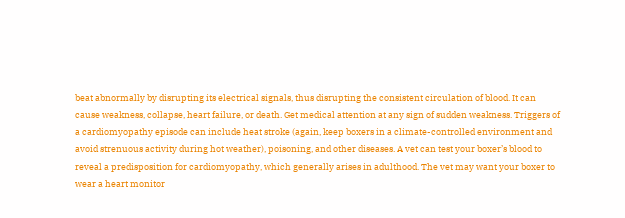beat abnormally by disrupting its electrical signals, thus disrupting the consistent circulation of blood. It can cause weakness, collapse, heart failure, or death. Get medical attention at any sign of sudden weakness. Triggers of a cardiomyopathy episode can include heat stroke (again, keep boxers in a climate-controlled environment and avoid strenuous activity during hot weather), poisoning, and other diseases. A vet can test your boxer’s blood to reveal a predisposition for cardiomyopathy, which generally arises in adulthood. The vet may want your boxer to wear a heart monitor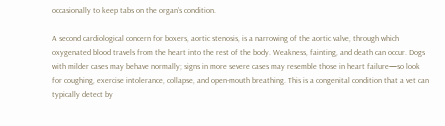occasionally to keep tabs on the organ’s condition.

A second cardiological concern for boxers, aortic stenosis, is a narrowing of the aortic valve, through which oxygenated blood travels from the heart into the rest of the body. Weakness, fainting, and death can occur. Dogs with milder cases may behave normally; signs in more severe cases may resemble those in heart failure—so look for coughing, exercise intolerance, collapse, and open-mouth breathing. This is a congenital condition that a vet can typically detect by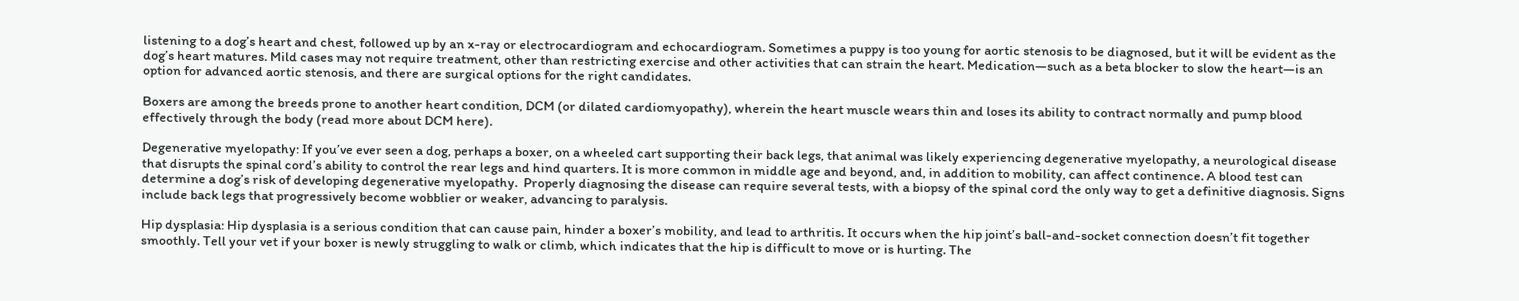listening to a dog’s heart and chest, followed up by an x-ray or electrocardiogram and echocardiogram. Sometimes a puppy is too young for aortic stenosis to be diagnosed, but it will be evident as the dog’s heart matures. Mild cases may not require treatment, other than restricting exercise and other activities that can strain the heart. Medication—such as a beta blocker to slow the heart—is an option for advanced aortic stenosis, and there are surgical options for the right candidates.

Boxers are among the breeds prone to another heart condition, DCM (or dilated cardiomyopathy), wherein the heart muscle wears thin and loses its ability to contract normally and pump blood effectively through the body (read more about DCM here).

Degenerative myelopathy: If you’ve ever seen a dog, perhaps a boxer, on a wheeled cart supporting their back legs, that animal was likely experiencing degenerative myelopathy, a neurological disease that disrupts the spinal cord’s ability to control the rear legs and hind quarters. It is more common in middle age and beyond, and, in addition to mobility, can affect continence. A blood test can determine a dog’s risk of developing degenerative myelopathy.  Properly diagnosing the disease can require several tests, with a biopsy of the spinal cord the only way to get a definitive diagnosis. Signs include back legs that progressively become wobblier or weaker, advancing to paralysis.

Hip dysplasia: Hip dysplasia is a serious condition that can cause pain, hinder a boxer’s mobility, and lead to arthritis. It occurs when the hip joint’s ball-and-socket connection doesn’t fit together smoothly. Tell your vet if your boxer is newly struggling to walk or climb, which indicates that the hip is difficult to move or is hurting. The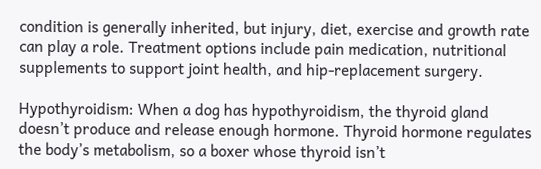condition is generally inherited, but injury, diet, exercise and growth rate can play a role. Treatment options include pain medication, nutritional supplements to support joint health, and hip-replacement surgery.

Hypothyroidism: When a dog has hypothyroidism, the thyroid gland doesn’t produce and release enough hormone. Thyroid hormone regulates the body’s metabolism, so a boxer whose thyroid isn’t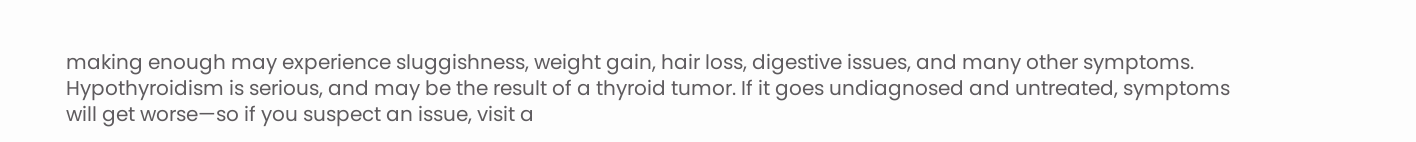making enough may experience sluggishness, weight gain, hair loss, digestive issues, and many other symptoms. Hypothyroidism is serious, and may be the result of a thyroid tumor. If it goes undiagnosed and untreated, symptoms will get worse—so if you suspect an issue, visit a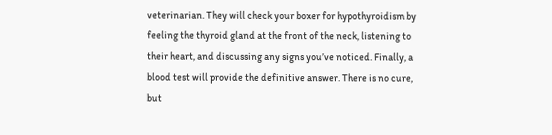veterinarian. They will check your boxer for hypothyroidism by feeling the thyroid gland at the front of the neck, listening to their heart, and discussing any signs you’ve noticed. Finally, a blood test will provide the definitive answer. There is no cure, but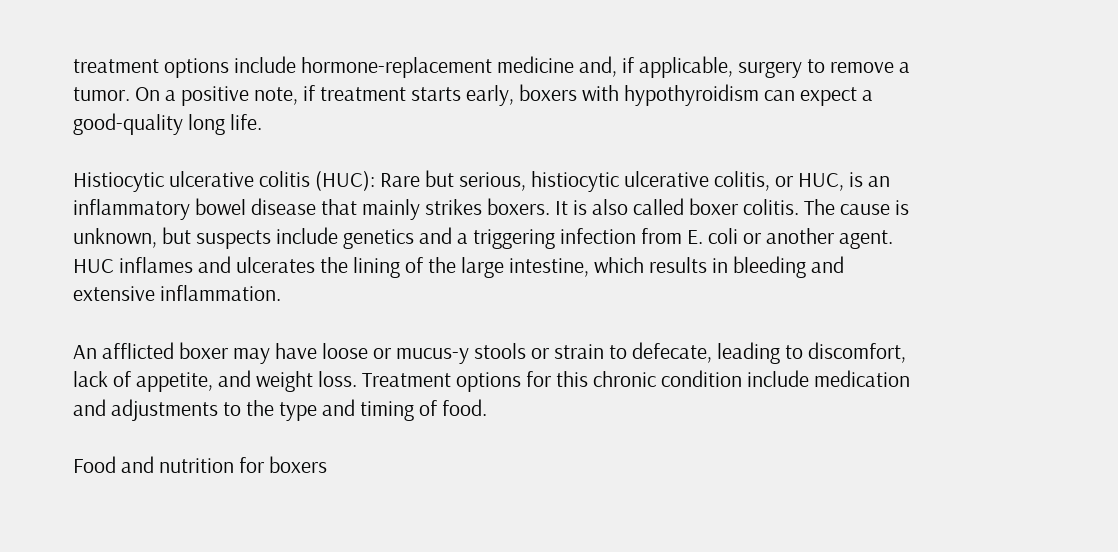treatment options include hormone-replacement medicine and, if applicable, surgery to remove a tumor. On a positive note, if treatment starts early, boxers with hypothyroidism can expect a good-quality long life.

Histiocytic ulcerative colitis (HUC): Rare but serious, histiocytic ulcerative colitis, or HUC, is an inflammatory bowel disease that mainly strikes boxers. It is also called boxer colitis. The cause is unknown, but suspects include genetics and a triggering infection from E. coli or another agent. HUC inflames and ulcerates the lining of the large intestine, which results in bleeding and extensive inflammation.

An afflicted boxer may have loose or mucus-y stools or strain to defecate, leading to discomfort, lack of appetite, and weight loss. Treatment options for this chronic condition include medication and adjustments to the type and timing of food.

Food and nutrition for boxers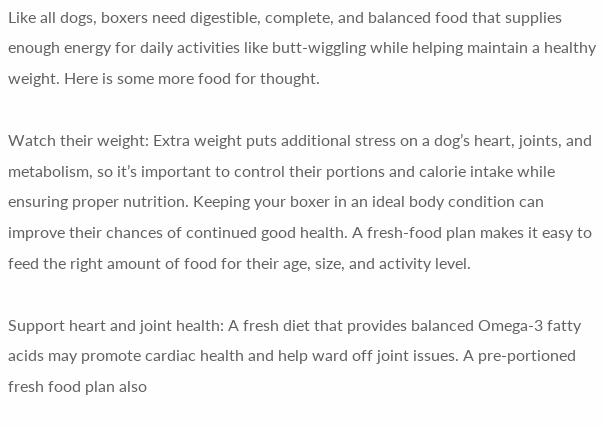Like all dogs, boxers need digestible, complete, and balanced food that supplies enough energy for daily activities like butt-wiggling while helping maintain a healthy weight. Here is some more food for thought.

Watch their weight: Extra weight puts additional stress on a dog’s heart, joints, and metabolism, so it’s important to control their portions and calorie intake while ensuring proper nutrition. Keeping your boxer in an ideal body condition can improve their chances of continued good health. A fresh-food plan makes it easy to feed the right amount of food for their age, size, and activity level.

Support heart and joint health: A fresh diet that provides balanced Omega-3 fatty acids may promote cardiac health and help ward off joint issues. A pre-portioned fresh food plan also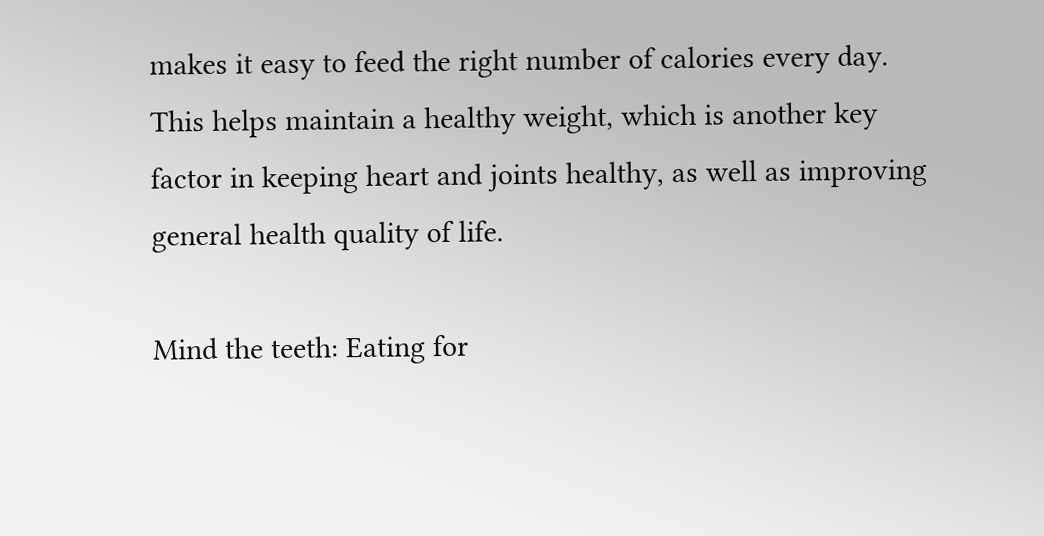makes it easy to feed the right number of calories every day. This helps maintain a healthy weight, which is another key factor in keeping heart and joints healthy, as well as improving general health quality of life.

Mind the teeth: Eating for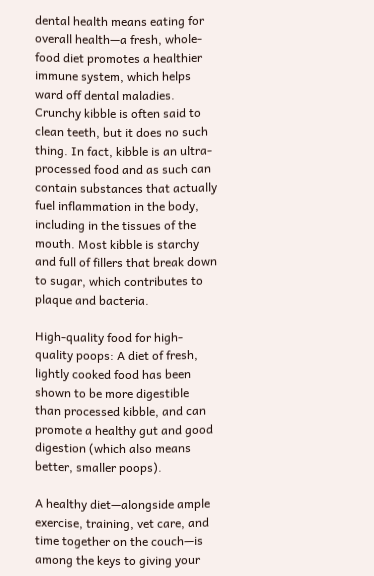dental health means eating for overall health—a fresh, whole-food diet promotes a healthier immune system, which helps ward off dental maladies. Crunchy kibble is often said to clean teeth, but it does no such thing. In fact, kibble is an ultra-processed food and as such can contain substances that actually fuel inflammation in the body, including in the tissues of the mouth. Most kibble is starchy and full of fillers that break down to sugar, which contributes to plaque and bacteria.

High-quality food for high-quality poops: A diet of fresh, lightly cooked food has been shown to be more digestible than processed kibble, and can promote a healthy gut and good digestion (which also means better, smaller poops).

A healthy diet—alongside ample exercise, training, vet care, and time together on the couch—is among the keys to giving your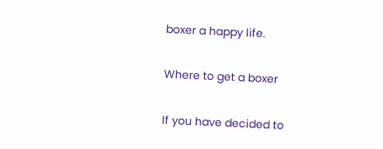boxer a happy life.

Where to get a boxer

If you have decided to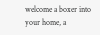welcome a boxer into your home, a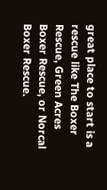great place to start is a rescue like The Boxer Rescue, Green Acres Boxer Rescue, or Norcal Boxer Rescue.